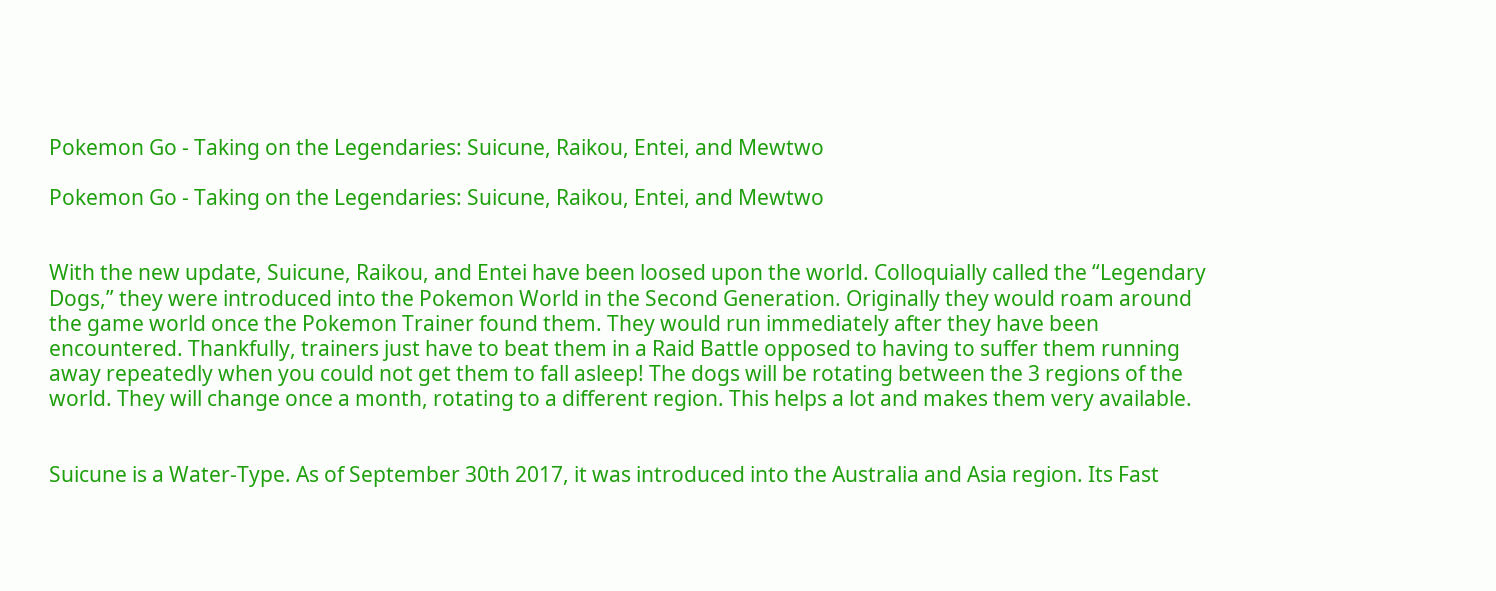Pokemon Go - Taking on the Legendaries: Suicune, Raikou, Entei, and Mewtwo

Pokemon Go - Taking on the Legendaries: Suicune, Raikou, Entei, and Mewtwo


With the new update, Suicune, Raikou, and Entei have been loosed upon the world. Colloquially called the “Legendary Dogs,” they were introduced into the Pokemon World in the Second Generation. Originally they would roam around the game world once the Pokemon Trainer found them. They would run immediately after they have been encountered. Thankfully, trainers just have to beat them in a Raid Battle opposed to having to suffer them running away repeatedly when you could not get them to fall asleep! The dogs will be rotating between the 3 regions of the world. They will change once a month, rotating to a different region. This helps a lot and makes them very available.


Suicune is a Water-Type. As of September 30th 2017, it was introduced into the Australia and Asia region. Its Fast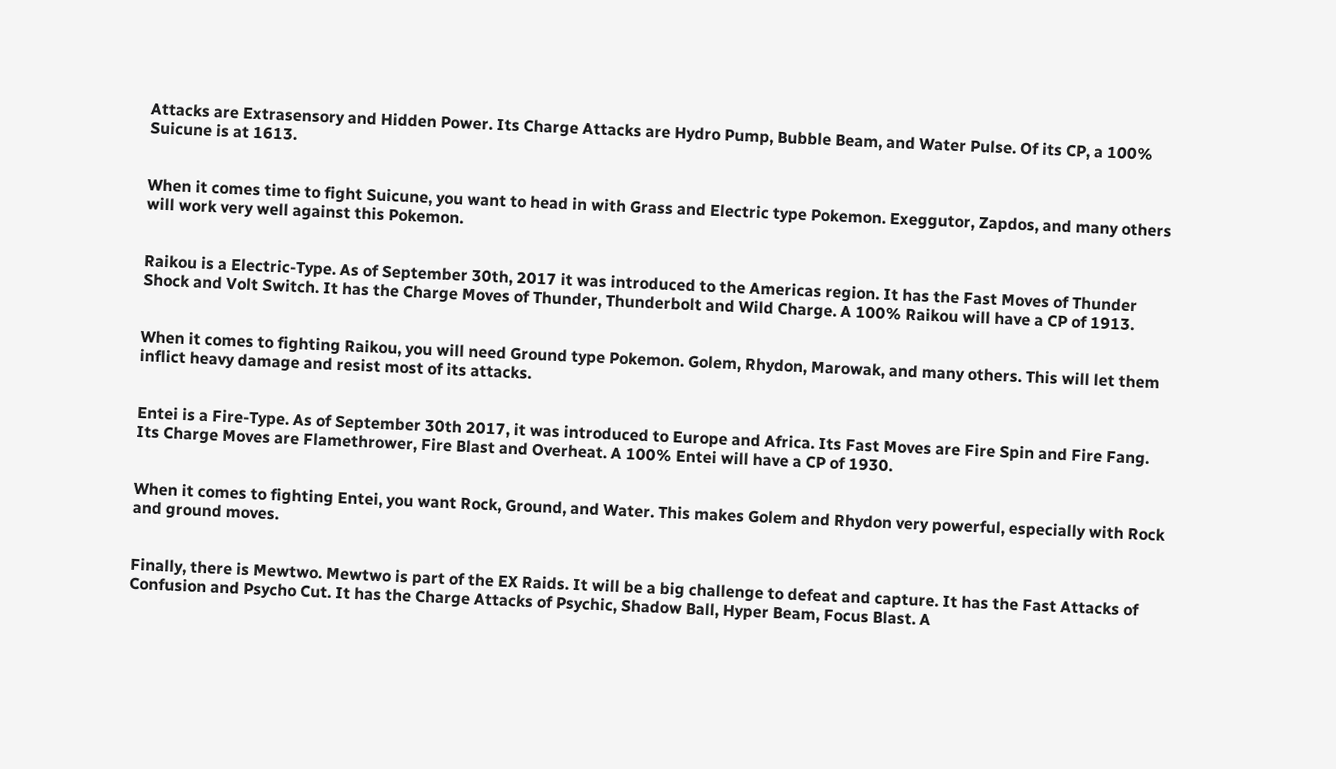Attacks are Extrasensory and Hidden Power. Its Charge Attacks are Hydro Pump, Bubble Beam, and Water Pulse. Of its CP, a 100% Suicune is at 1613.


When it comes time to fight Suicune, you want to head in with Grass and Electric type Pokemon. Exeggutor, Zapdos, and many others will work very well against this Pokemon.


Raikou is a Electric-Type. As of September 30th, 2017 it was introduced to the Americas region. It has the Fast Moves of Thunder Shock and Volt Switch. It has the Charge Moves of Thunder, Thunderbolt and Wild Charge. A 100% Raikou will have a CP of 1913.


When it comes to fighting Raikou, you will need Ground type Pokemon. Golem, Rhydon, Marowak, and many others. This will let them inflict heavy damage and resist most of its attacks.


Entei is a Fire-Type. As of September 30th 2017, it was introduced to Europe and Africa. Its Fast Moves are Fire Spin and Fire Fang. Its Charge Moves are Flamethrower, Fire Blast and Overheat. A 100% Entei will have a CP of 1930.


When it comes to fighting Entei, you want Rock, Ground, and Water. This makes Golem and Rhydon very powerful, especially with Rock and ground moves.


Finally, there is Mewtwo. Mewtwo is part of the EX Raids. It will be a big challenge to defeat and capture. It has the Fast Attacks of Confusion and Psycho Cut. It has the Charge Attacks of Psychic, Shadow Ball, Hyper Beam, Focus Blast. A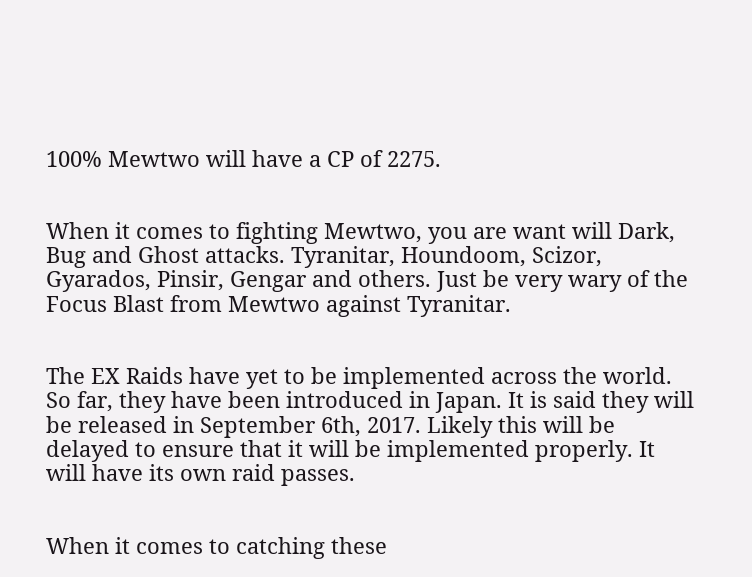100% Mewtwo will have a CP of 2275.


When it comes to fighting Mewtwo, you are want will Dark, Bug and Ghost attacks. Tyranitar, Houndoom, Scizor, Gyarados, Pinsir, Gengar and others. Just be very wary of the Focus Blast from Mewtwo against Tyranitar.


The EX Raids have yet to be implemented across the world. So far, they have been introduced in Japan. It is said they will be released in September 6th, 2017. Likely this will be delayed to ensure that it will be implemented properly. It will have its own raid passes.


When it comes to catching these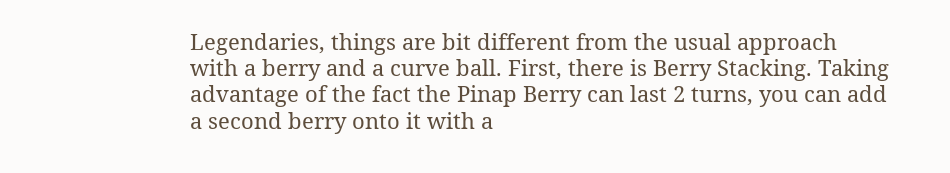Legendaries, things are bit different from the usual approach with a berry and a curve ball. First, there is Berry Stacking. Taking advantage of the fact the Pinap Berry can last 2 turns, you can add a second berry onto it with a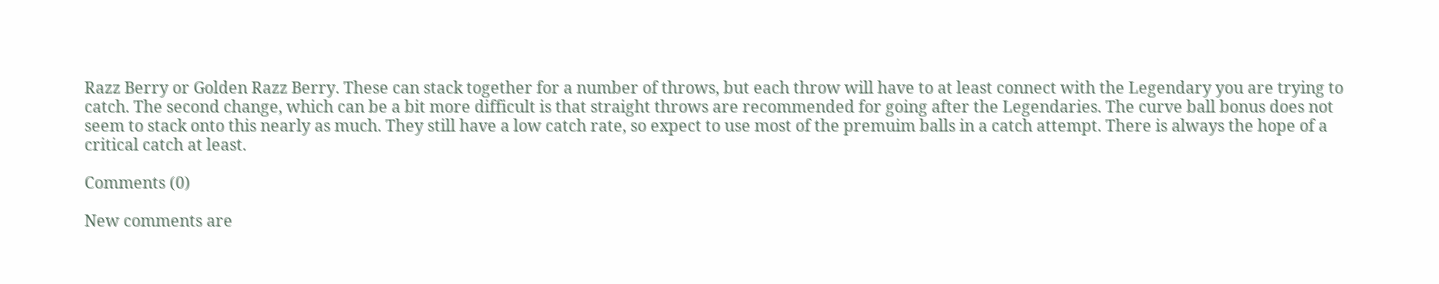Razz Berry or Golden Razz Berry. These can stack together for a number of throws, but each throw will have to at least connect with the Legendary you are trying to catch. The second change, which can be a bit more difficult is that straight throws are recommended for going after the Legendaries. The curve ball bonus does not seem to stack onto this nearly as much. They still have a low catch rate, so expect to use most of the premuim balls in a catch attempt. There is always the hope of a critical catch at least.

Comments (0)

New comments are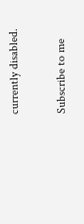currently disabled.

Subscribe to me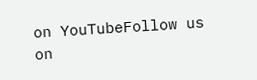on YouTubeFollow us on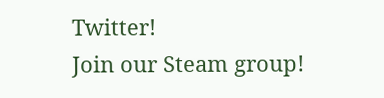Twitter!
Join our Steam group!